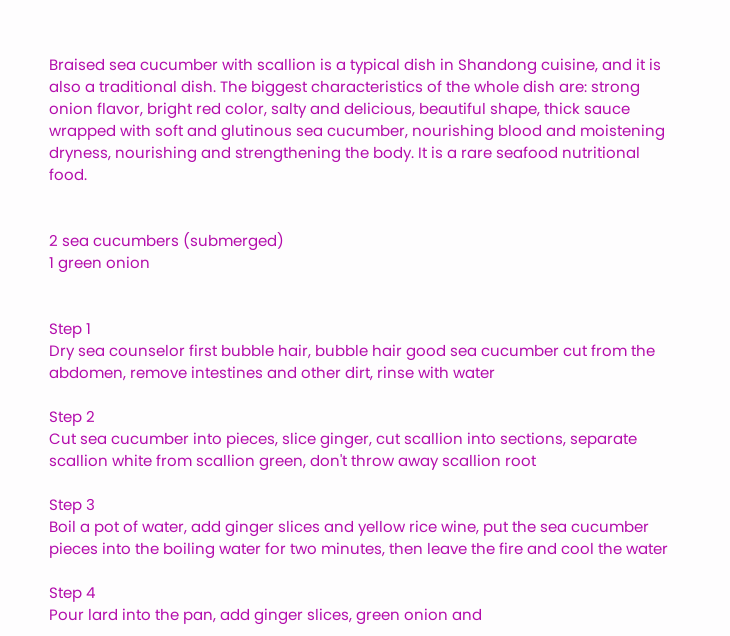Braised sea cucumber with scallion is a typical dish in Shandong cuisine, and it is also a traditional dish. The biggest characteristics of the whole dish are: strong onion flavor, bright red color, salty and delicious, beautiful shape, thick sauce wrapped with soft and glutinous sea cucumber, nourishing blood and moistening dryness, nourishing and strengthening the body. It is a rare seafood nutritional food.


2 sea cucumbers (submerged)
1 green onion


Step 1
Dry sea counselor first bubble hair, bubble hair good sea cucumber cut from the abdomen, remove intestines and other dirt, rinse with water

Step 2
Cut sea cucumber into pieces, slice ginger, cut scallion into sections, separate scallion white from scallion green, don't throw away scallion root

Step 3
Boil a pot of water, add ginger slices and yellow rice wine, put the sea cucumber pieces into the boiling water for two minutes, then leave the fire and cool the water

Step 4
Pour lard into the pan, add ginger slices, green onion and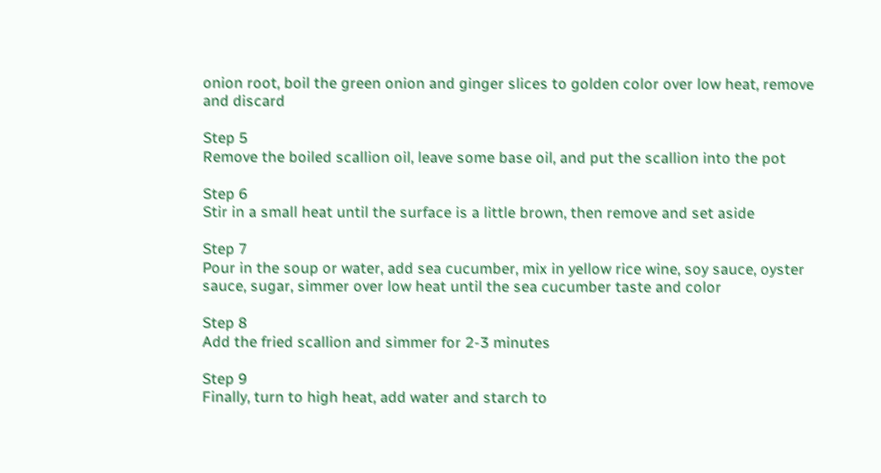onion root, boil the green onion and ginger slices to golden color over low heat, remove and discard

Step 5
Remove the boiled scallion oil, leave some base oil, and put the scallion into the pot

Step 6
Stir in a small heat until the surface is a little brown, then remove and set aside

Step 7
Pour in the soup or water, add sea cucumber, mix in yellow rice wine, soy sauce, oyster sauce, sugar, simmer over low heat until the sea cucumber taste and color

Step 8
Add the fried scallion and simmer for 2-3 minutes

Step 9
Finally, turn to high heat, add water and starch to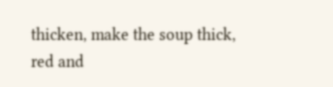thicken, make the soup thick, red and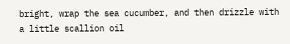bright, wrap the sea cucumber, and then drizzle with a little scallion oil